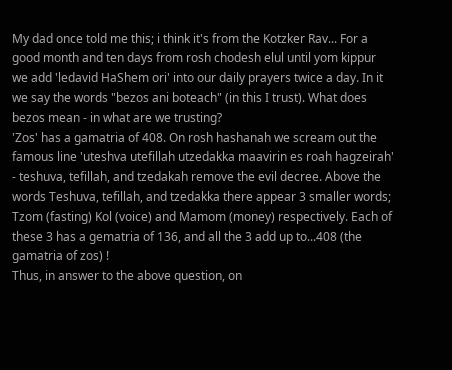My dad once told me this; i think it's from the Kotzker Rav... For a good month and ten days from rosh chodesh elul until yom kippur we add 'ledavid HaShem ori' into our daily prayers twice a day. In it we say the words "bezos ani boteach" (in this I trust). What does bezos mean - in what are we trusting?
'Zos' has a gamatria of 408. On rosh hashanah we scream out the famous line 'uteshva utefillah utzedakka maavirin es roah hagzeirah' - teshuva, tefillah, and tzedakah remove the evil decree. Above the words Teshuva, tefillah, and tzedakka there appear 3 smaller words; Tzom (fasting) Kol (voice) and Mamom (money) respectively. Each of these 3 has a gematria of 136, and all the 3 add up to...408 (the gamatria of zos) !
Thus, in answer to the above question, on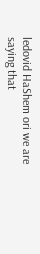ledovid HaShem ori we are saying that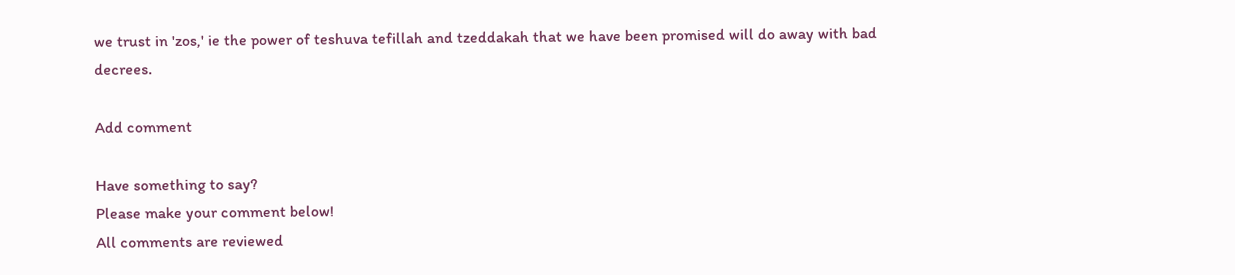we trust in 'zos,' ie the power of teshuva tefillah and tzeddakah that we have been promised will do away with bad decrees.

Add comment

Have something to say?
Please make your comment below!
All comments are reviewed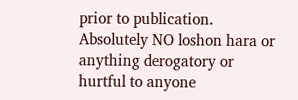prior to publication. Absolutely NO loshon hara or anything derogatory or hurtful to anyone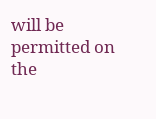will be permitted on the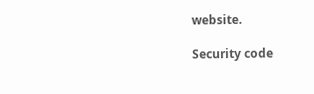website.

Security code